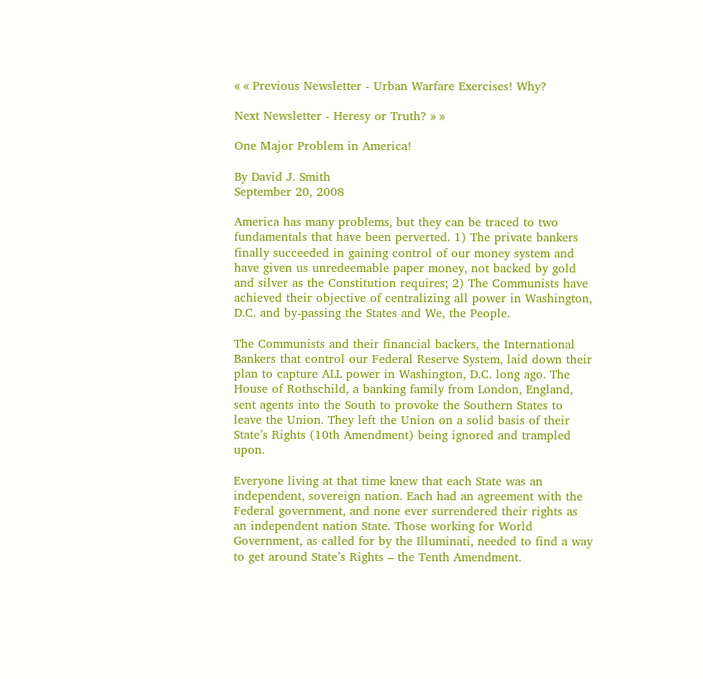« « Previous Newsletter - Urban Warfare Exercises! Why?

Next Newsletter - Heresy or Truth? » »

One Major Problem in America!

By David J. Smith
September 20, 2008

America has many problems, but they can be traced to two fundamentals that have been perverted. 1) The private bankers finally succeeded in gaining control of our money system and have given us unredeemable paper money, not backed by gold and silver as the Constitution requires; 2) The Communists have achieved their objective of centralizing all power in Washington, D.C. and by-passing the States and We, the People.

The Communists and their financial backers, the International Bankers that control our Federal Reserve System, laid down their plan to capture ALL power in Washington, D.C. long ago. The House of Rothschild, a banking family from London, England, sent agents into the South to provoke the Southern States to leave the Union. They left the Union on a solid basis of their State’s Rights (10th Amendment) being ignored and trampled upon.

Everyone living at that time knew that each State was an independent, sovereign nation. Each had an agreement with the Federal government, and none ever surrendered their rights as an independent nation State. Those working for World Government, as called for by the Illuminati, needed to find a way to get around State’s Rights – the Tenth Amendment.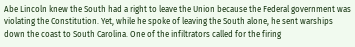Abe Lincoln knew the South had a right to leave the Union because the Federal government was violating the Constitution. Yet, while he spoke of leaving the South alone, he sent warships down the coast to South Carolina. One of the infiltrators called for the firing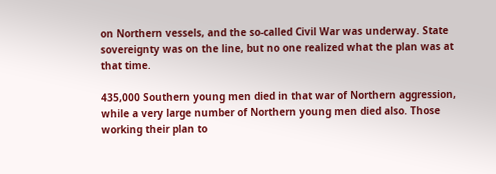on Northern vessels, and the so-called Civil War was underway. State sovereignty was on the line, but no one realized what the plan was at that time.

435,000 Southern young men died in that war of Northern aggression, while a very large number of Northern young men died also. Those working their plan to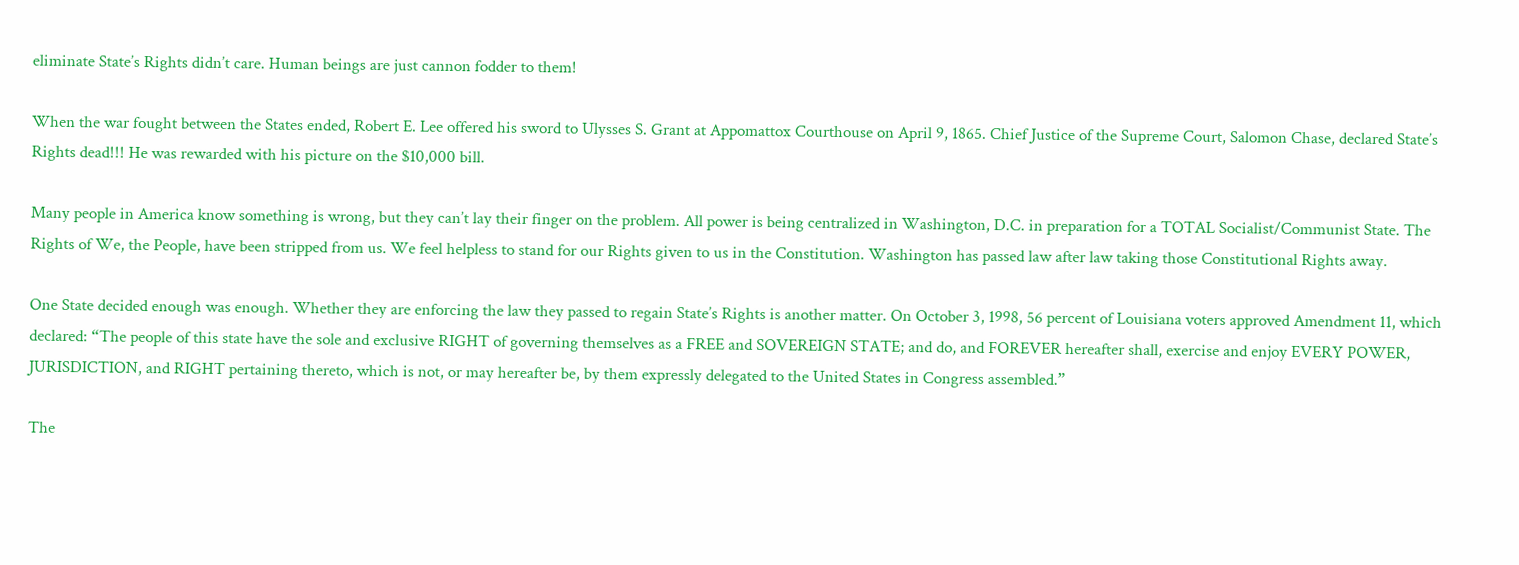eliminate State’s Rights didn’t care. Human beings are just cannon fodder to them!

When the war fought between the States ended, Robert E. Lee offered his sword to Ulysses S. Grant at Appomattox Courthouse on April 9, 1865. Chief Justice of the Supreme Court, Salomon Chase, declared State’s Rights dead!!! He was rewarded with his picture on the $10,000 bill.

Many people in America know something is wrong, but they can’t lay their finger on the problem. All power is being centralized in Washington, D.C. in preparation for a TOTAL Socialist/Communist State. The Rights of We, the People, have been stripped from us. We feel helpless to stand for our Rights given to us in the Constitution. Washington has passed law after law taking those Constitutional Rights away.

One State decided enough was enough. Whether they are enforcing the law they passed to regain State’s Rights is another matter. On October 3, 1998, 56 percent of Louisiana voters approved Amendment 11, which declared: “The people of this state have the sole and exclusive RIGHT of governing themselves as a FREE and SOVEREIGN STATE; and do, and FOREVER hereafter shall, exercise and enjoy EVERY POWER, JURISDICTION, and RIGHT pertaining thereto, which is not, or may hereafter be, by them expressly delegated to the United States in Congress assembled.”

The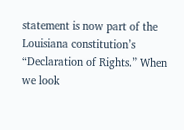statement is now part of the Louisiana constitution’s “Declaration of Rights.” When we look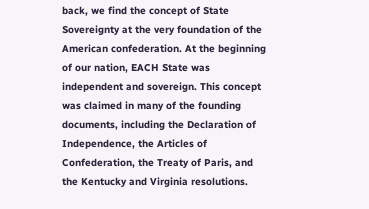back, we find the concept of State Sovereignty at the very foundation of the American confederation. At the beginning of our nation, EACH State was independent and sovereign. This concept was claimed in many of the founding documents, including the Declaration of Independence, the Articles of Confederation, the Treaty of Paris, and the Kentucky and Virginia resolutions.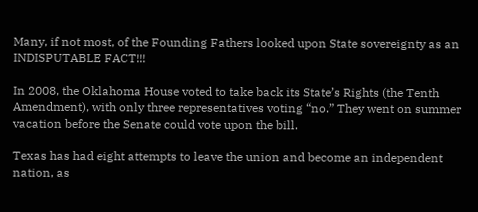Many, if not most, of the Founding Fathers looked upon State sovereignty as an INDISPUTABLE FACT!!!

In 2008, the Oklahoma House voted to take back its State’s Rights (the Tenth Amendment), with only three representatives voting “no.” They went on summer vacation before the Senate could vote upon the bill.

Texas has had eight attempts to leave the union and become an independent nation, as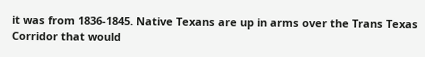it was from 1836-1845. Native Texans are up in arms over the Trans Texas Corridor that would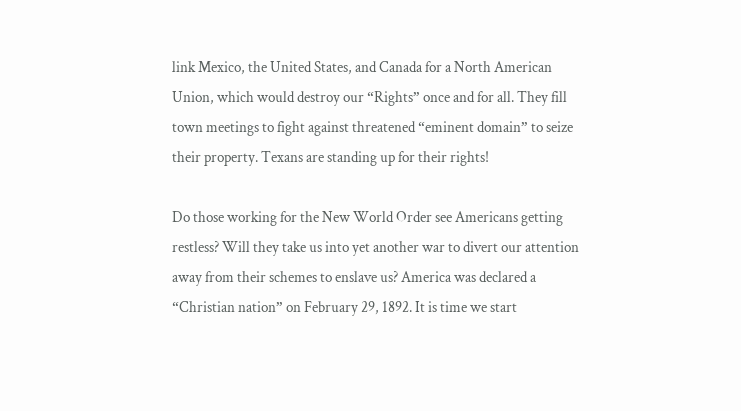link Mexico, the United States, and Canada for a North American Union, which would destroy our “Rights” once and for all. They fill town meetings to fight against threatened “eminent domain” to seize their property. Texans are standing up for their rights!

Do those working for the New World Order see Americans getting restless? Will they take us into yet another war to divert our attention away from their schemes to enslave us? America was declared a “Christian nation” on February 29, 1892. It is time we start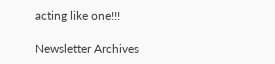acting like one!!!

Newsletter Archives